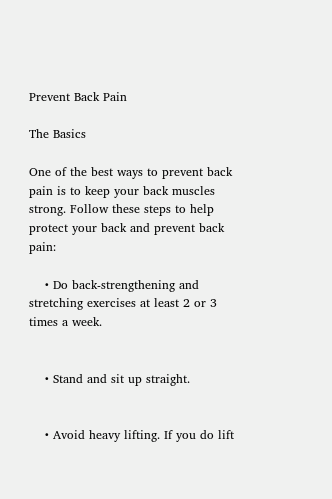Prevent Back Pain

The Basics

One of the best ways to prevent back pain is to keep your back muscles strong. Follow these steps to help protect your back and prevent back pain:

    • Do back-strengthening and stretching exercises at least 2 or 3 times a week.


    • Stand and sit up straight.


    • Avoid heavy lifting. If you do lift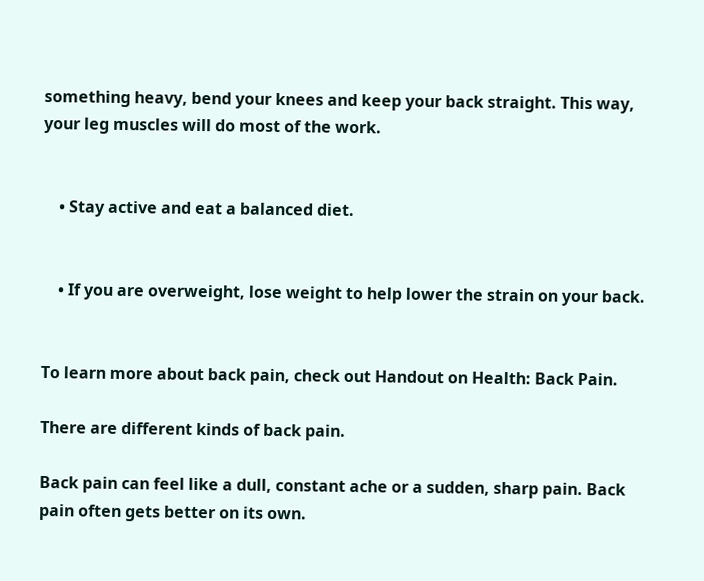something heavy, bend your knees and keep your back straight. This way, your leg muscles will do most of the work.


    • Stay active and eat a balanced diet.


    • If you are overweight, lose weight to help lower the strain on your back.


To learn more about back pain, check out Handout on Health: Back Pain.

There are different kinds of back pain.

Back pain can feel like a dull, constant ache or a sudden, sharp pain. Back pain often gets better on its own.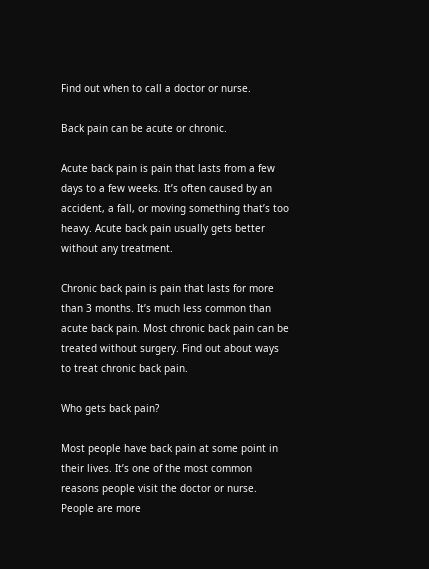Find out when to call a doctor or nurse.

Back pain can be acute or chronic.

Acute back pain is pain that lasts from a few days to a few weeks. It’s often caused by an accident, a fall, or moving something that’s too heavy. Acute back pain usually gets better without any treatment.

Chronic back pain is pain that lasts for more than 3 months. It’s much less common than acute back pain. Most chronic back pain can be treated without surgery. Find out about ways to treat chronic back pain.

Who gets back pain?

Most people have back pain at some point in their lives. It’s one of the most common reasons people visit the doctor or nurse. People are more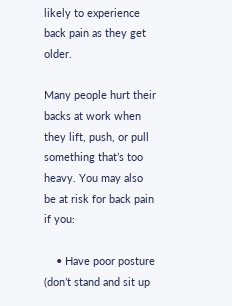likely to experience back pain as they get older.

Many people hurt their backs at work when they lift, push, or pull something that’s too heavy. You may also be at risk for back pain if you:

    • Have poor posture (don’t stand and sit up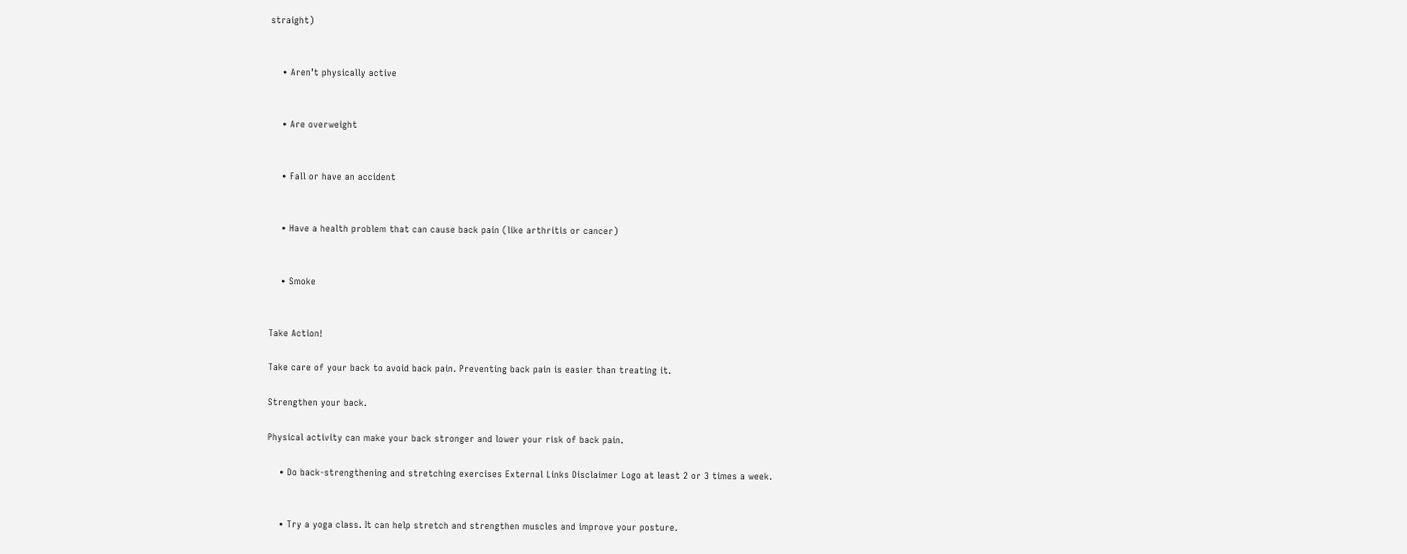straight)


    • Aren’t physically active


    • Are overweight


    • Fall or have an accident


    • Have a health problem that can cause back pain (like arthritis or cancer)


    • Smoke


Take Action!

Take care of your back to avoid back pain. Preventing back pain is easier than treating it.

Strengthen your back.

Physical activity can make your back stronger and lower your risk of back pain.

    • Do back-strengthening and stretching exercises External Links Disclaimer Logo at least 2 or 3 times a week.


    • Try a yoga class. It can help stretch and strengthen muscles and improve your posture.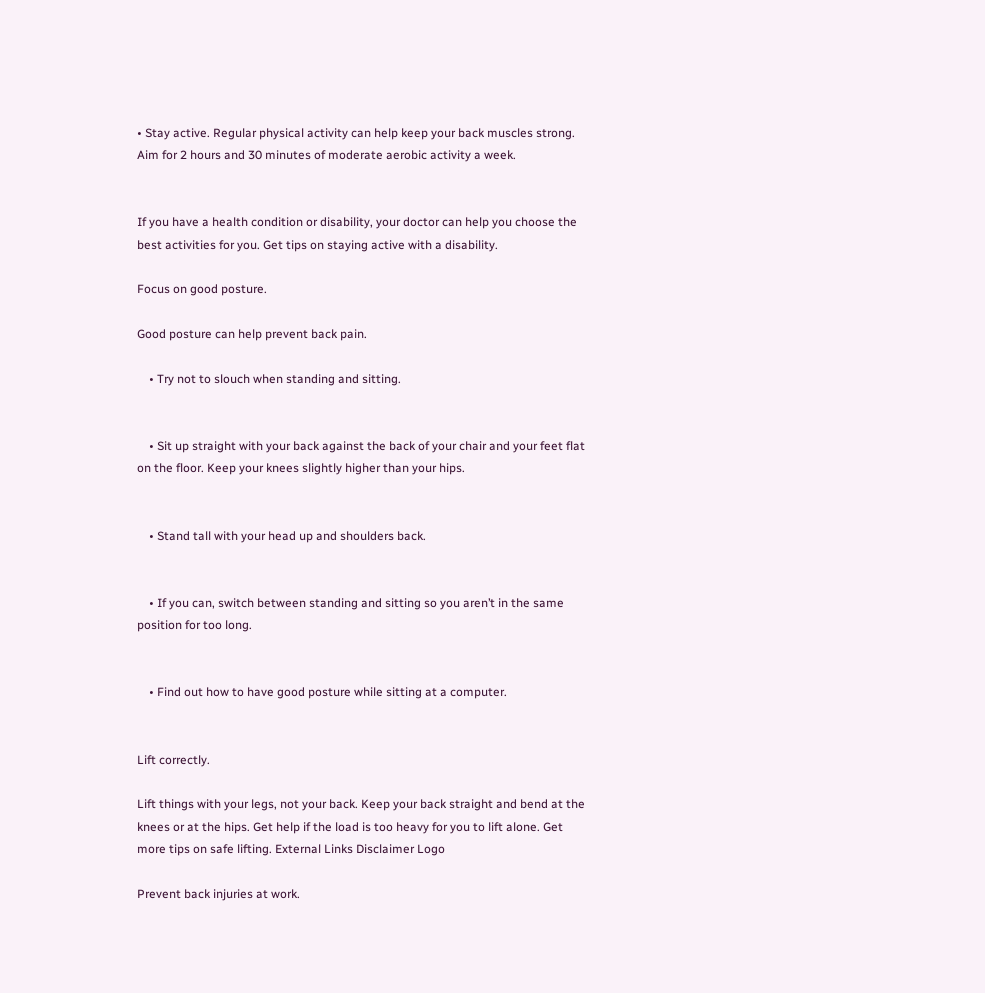• Stay active. Regular physical activity can help keep your back muscles strong. Aim for 2 hours and 30 minutes of moderate aerobic activity a week.


If you have a health condition or disability, your doctor can help you choose the best activities for you. Get tips on staying active with a disability.

Focus on good posture.

Good posture can help prevent back pain.

    • Try not to slouch when standing and sitting.


    • Sit up straight with your back against the back of your chair and your feet flat on the floor. Keep your knees slightly higher than your hips.


    • Stand tall with your head up and shoulders back.


    • If you can, switch between standing and sitting so you aren’t in the same position for too long.


    • Find out how to have good posture while sitting at a computer.


Lift correctly.

Lift things with your legs, not your back. Keep your back straight and bend at the knees or at the hips. Get help if the load is too heavy for you to lift alone. Get more tips on safe lifting. External Links Disclaimer Logo

Prevent back injuries at work.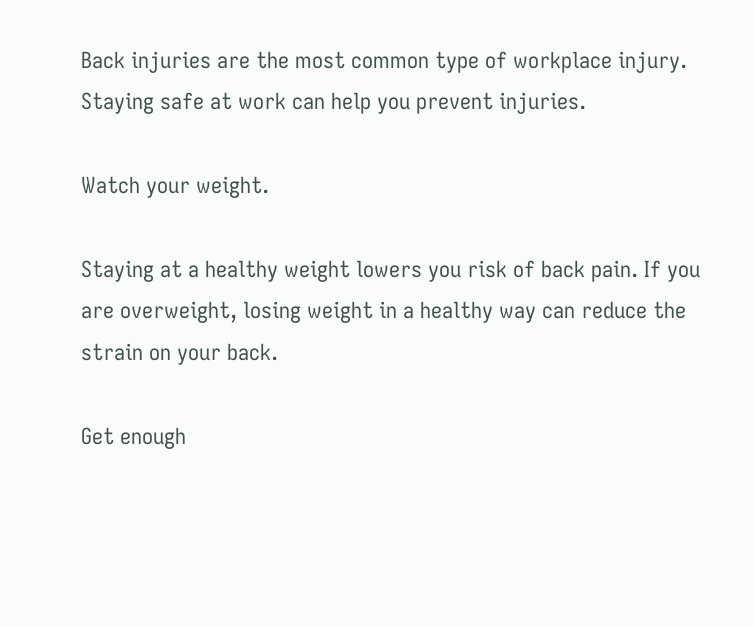Back injuries are the most common type of workplace injury. Staying safe at work can help you prevent injuries.

Watch your weight.

Staying at a healthy weight lowers you risk of back pain. If you are overweight, losing weight in a healthy way can reduce the strain on your back.

Get enough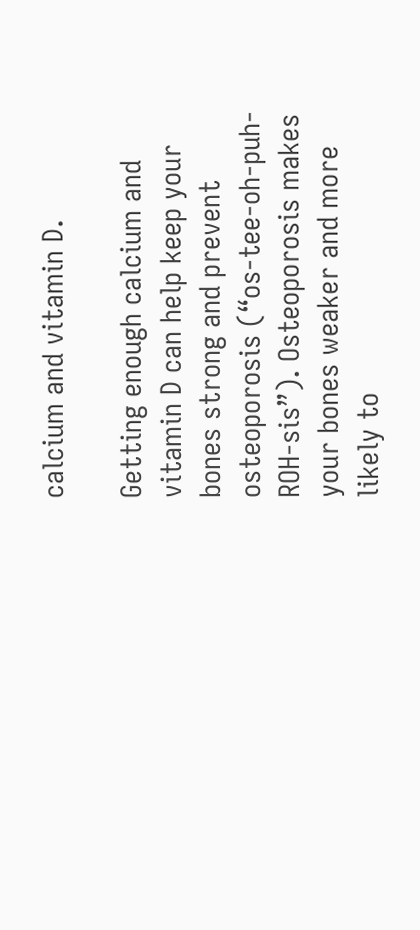calcium and vitamin D.

Getting enough calcium and vitamin D can help keep your bones strong and prevent osteoporosis (“os-tee-oh-puh-ROH-sis”). Osteoporosis makes your bones weaker and more likely to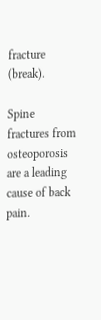fracture (break).

Spine fractures from osteoporosis are a leading cause of back pain.